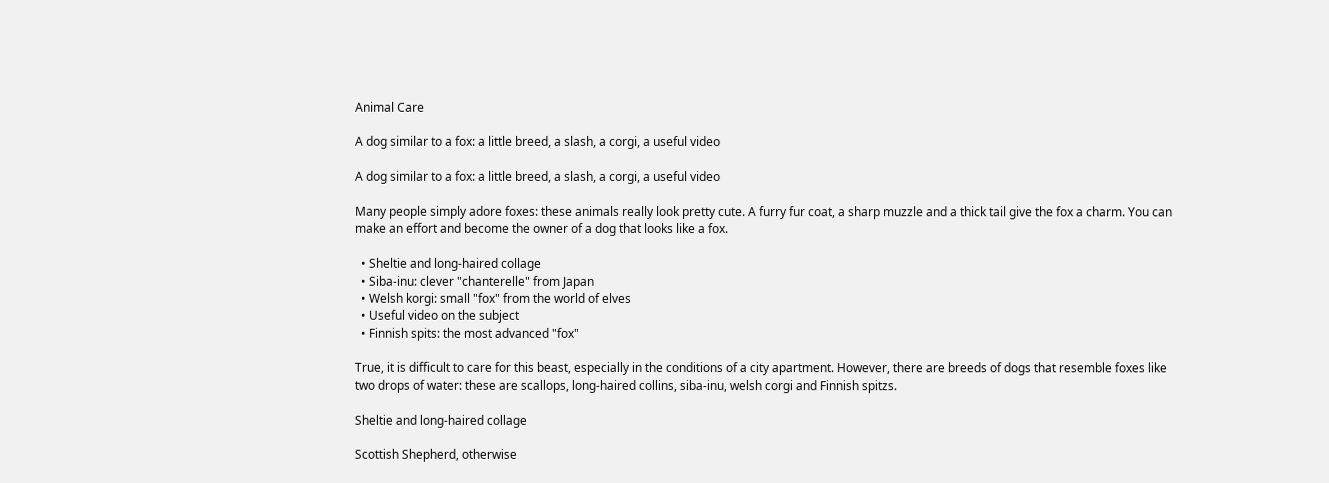Animal Care

A dog similar to a fox: a little breed, a slash, a corgi, a useful video

A dog similar to a fox: a little breed, a slash, a corgi, a useful video

Many people simply adore foxes: these animals really look pretty cute. A furry fur coat, a sharp muzzle and a thick tail give the fox a charm. You can make an effort and become the owner of a dog that looks like a fox.

  • Sheltie and long-haired collage
  • Siba-inu: clever "chanterelle" from Japan
  • Welsh korgi: small "fox" from the world of elves
  • Useful video on the subject
  • Finnish spits: the most advanced "fox"

True, it is difficult to care for this beast, especially in the conditions of a city apartment. However, there are breeds of dogs that resemble foxes like two drops of water: these are scallops, long-haired collins, siba-inu, welsh corgi and Finnish spitzs.

Sheltie and long-haired collage

Scottish Shepherd, otherwise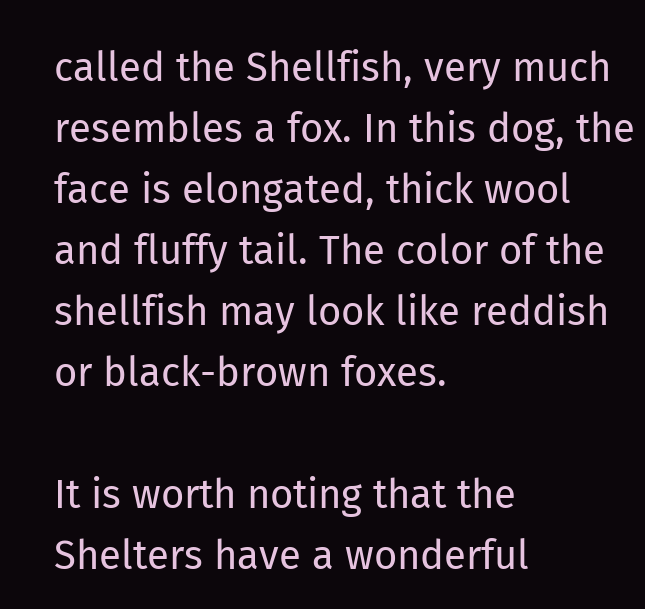called the Shellfish, very much resembles a fox. In this dog, the face is elongated, thick wool and fluffy tail. The color of the shellfish may look like reddish or black-brown foxes.

It is worth noting that the Shelters have a wonderful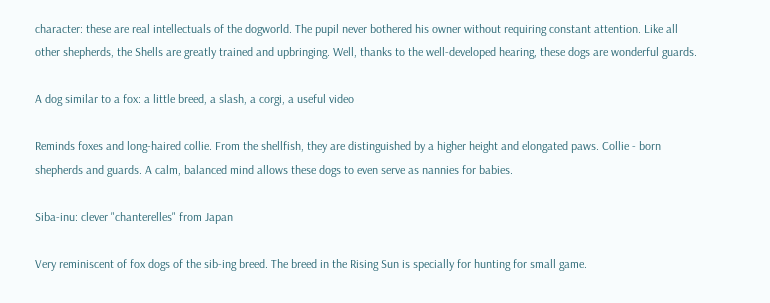character: these are real intellectuals of the dogworld. The pupil never bothered his owner without requiring constant attention. Like all other shepherds, the Shells are greatly trained and upbringing. Well, thanks to the well-developed hearing, these dogs are wonderful guards.

A dog similar to a fox: a little breed, a slash, a corgi, a useful video

Reminds foxes and long-haired collie. From the shellfish, they are distinguished by a higher height and elongated paws. Collie - born shepherds and guards. A calm, balanced mind allows these dogs to even serve as nannies for babies.

Siba-inu: clever "chanterelles" from Japan

Very reminiscent of fox dogs of the sib-ing breed. The breed in the Rising Sun is specially for hunting for small game.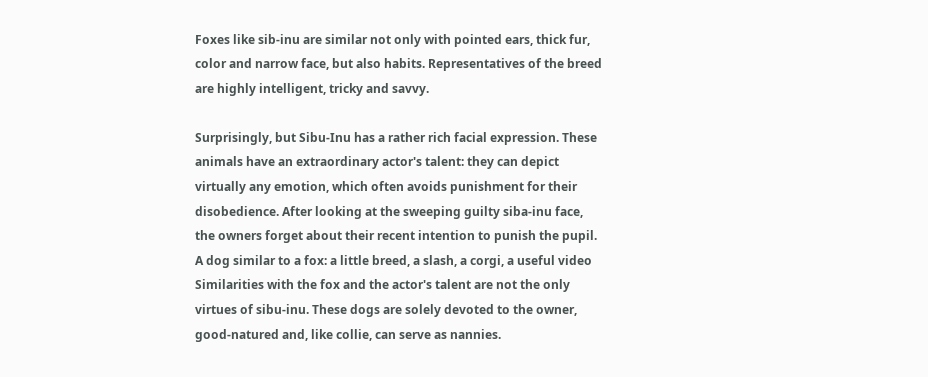Foxes like sib-inu are similar not only with pointed ears, thick fur, color and narrow face, but also habits. Representatives of the breed are highly intelligent, tricky and savvy.

Surprisingly, but Sibu-Inu has a rather rich facial expression. These animals have an extraordinary actor's talent: they can depict virtually any emotion, which often avoids punishment for their disobedience. After looking at the sweeping guilty siba-inu face, the owners forget about their recent intention to punish the pupil.
A dog similar to a fox: a little breed, a slash, a corgi, a useful video
Similarities with the fox and the actor's talent are not the only virtues of sibu-inu. These dogs are solely devoted to the owner, good-natured and, like collie, can serve as nannies.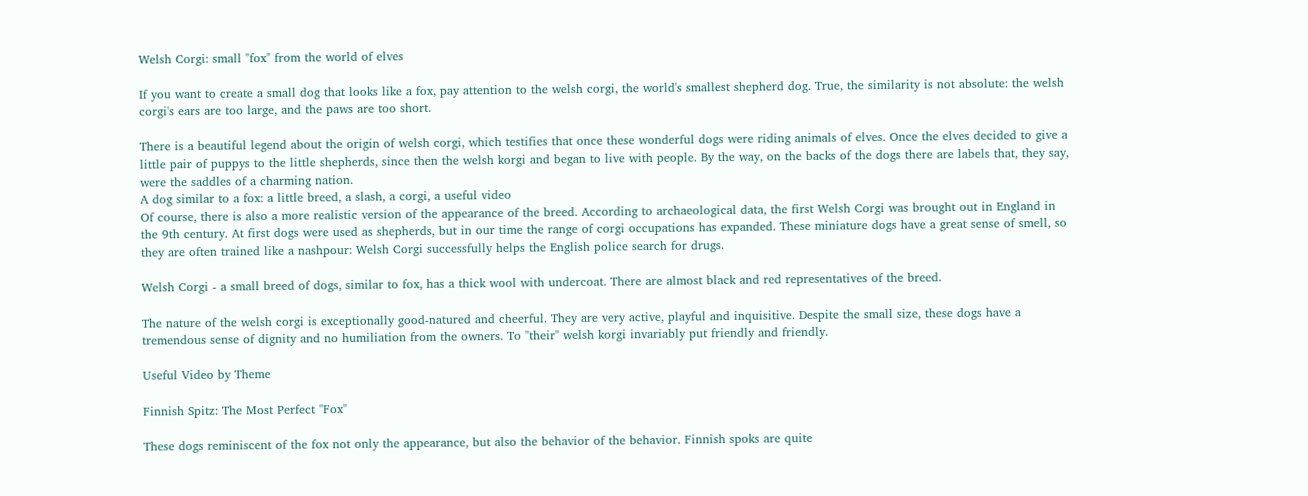Welsh Corgi: small "fox" from the world of elves

If you want to create a small dog that looks like a fox, pay attention to the welsh corgi, the world's smallest shepherd dog. True, the similarity is not absolute: the welsh corgi's ears are too large, and the paws are too short.

There is a beautiful legend about the origin of welsh corgi, which testifies that once these wonderful dogs were riding animals of elves. Once the elves decided to give a little pair of puppys to the little shepherds, since then the welsh korgi and began to live with people. By the way, on the backs of the dogs there are labels that, they say, were the saddles of a charming nation.
A dog similar to a fox: a little breed, a slash, a corgi, a useful video
Of course, there is also a more realistic version of the appearance of the breed. According to archaeological data, the first Welsh Corgi was brought out in England in the 9th century. At first dogs were used as shepherds, but in our time the range of corgi occupations has expanded. These miniature dogs have a great sense of smell, so they are often trained like a nashpour: Welsh Corgi successfully helps the English police search for drugs.

Welsh Corgi - a small breed of dogs, similar to fox, has a thick wool with undercoat. There are almost black and red representatives of the breed.

The nature of the welsh corgi is exceptionally good-natured and cheerful. They are very active, playful and inquisitive. Despite the small size, these dogs have a tremendous sense of dignity and no humiliation from the owners. To "their" welsh korgi invariably put friendly and friendly.

Useful Video by Theme

Finnish Spitz: The Most Perfect "Fox"

These dogs reminiscent of the fox not only the appearance, but also the behavior of the behavior. Finnish spoks are quite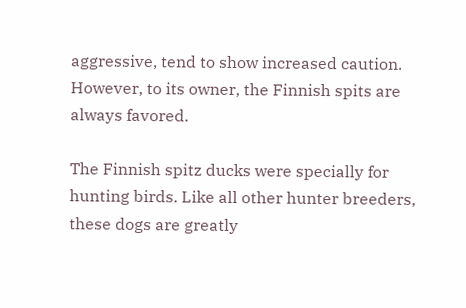aggressive, tend to show increased caution. However, to its owner, the Finnish spits are always favored.

The Finnish spitz ducks were specially for hunting birds. Like all other hunter breeders, these dogs are greatly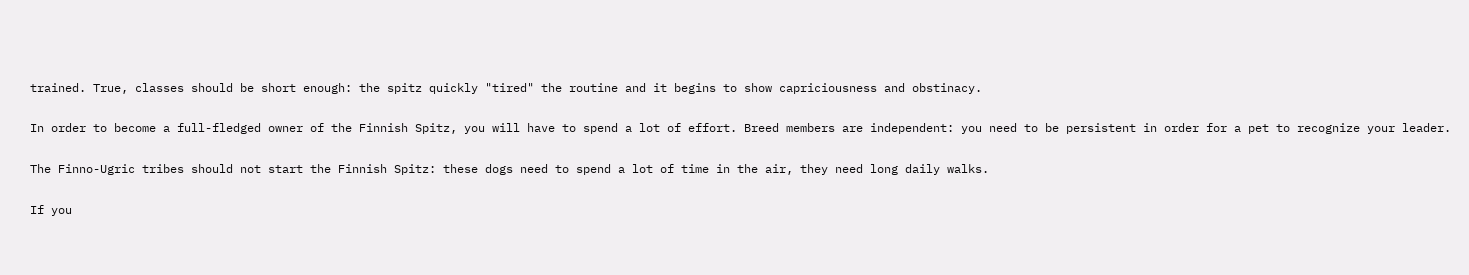trained. True, classes should be short enough: the spitz quickly "tired" the routine and it begins to show capriciousness and obstinacy.

In order to become a full-fledged owner of the Finnish Spitz, you will have to spend a lot of effort. Breed members are independent: you need to be persistent in order for a pet to recognize your leader.

The Finno-Ugric tribes should not start the Finnish Spitz: these dogs need to spend a lot of time in the air, they need long daily walks.

If you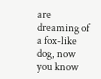are dreaming of a fox-like dog, now you know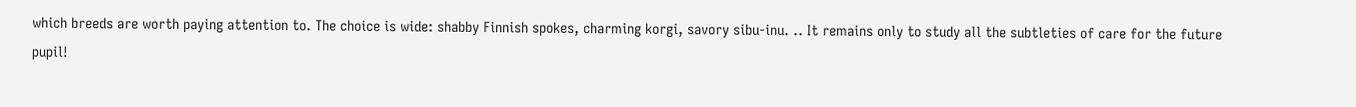which breeds are worth paying attention to. The choice is wide: shabby Finnish spokes, charming korgi, savory sibu-inu. .. It remains only to study all the subtleties of care for the future pupil!